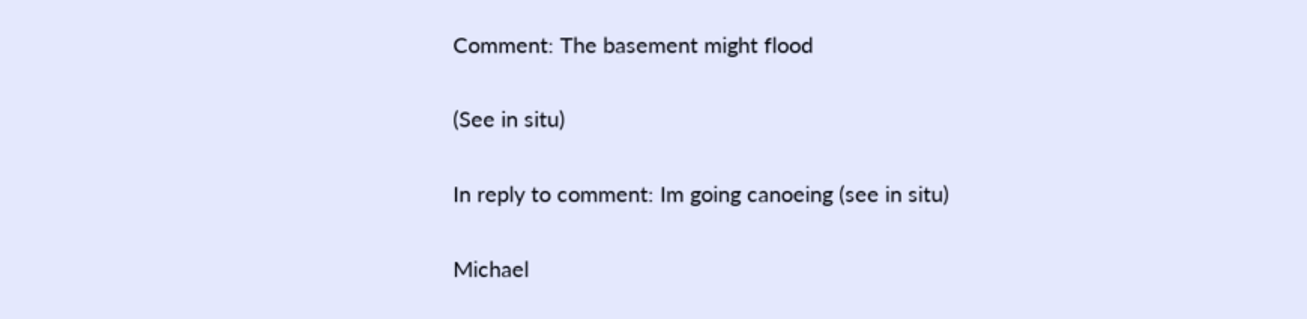Comment: The basement might flood

(See in situ)

In reply to comment: Im going canoeing (see in situ)

Michael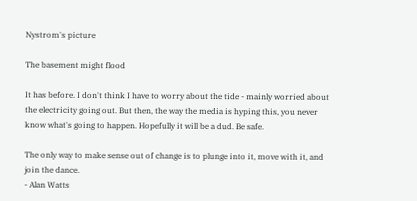Nystrom's picture

The basement might flood

It has before. I don't think I have to worry about the tide - mainly worried about the electricity going out. But then, the way the media is hyping this, you never know what's going to happen. Hopefully it will be a dud. Be safe.

The only way to make sense out of change is to plunge into it, move with it, and join the dance.
- Alan Watts